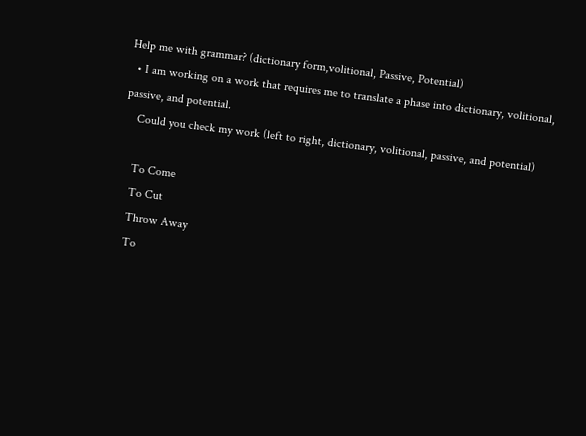Help me with grammar? (dictionary form,volitional, Passive, Potential)
  • I am working on a work that requires me to translate a phase into dictionary, volitional, passive, and potential.
    Could you check my work (left to right, dictionary, volitional, passive, and potential)

    To Come
    To Cut
    Throw Away
    To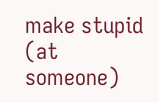make stupid (at someone)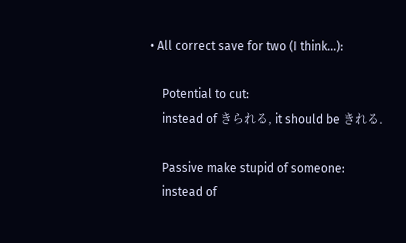• All correct save for two (I think...):

    Potential to cut:
    instead of きられる, it should be きれる.

    Passive make stupid of someone:
    instead of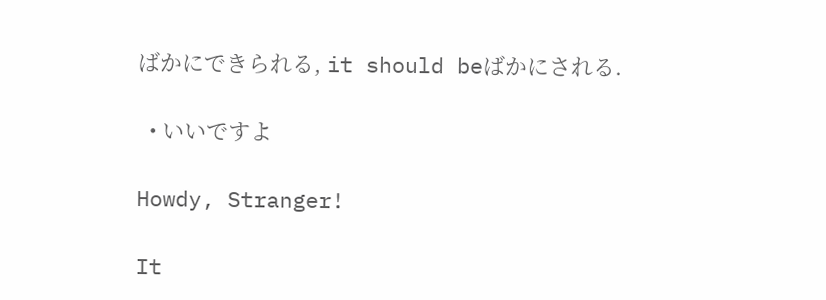ばかにできられる, it should beばかにされる.

  • いいですよ

Howdy, Stranger!

It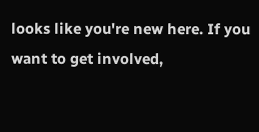looks like you're new here. If you want to get involved,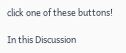click one of these buttons!

In this Discussion